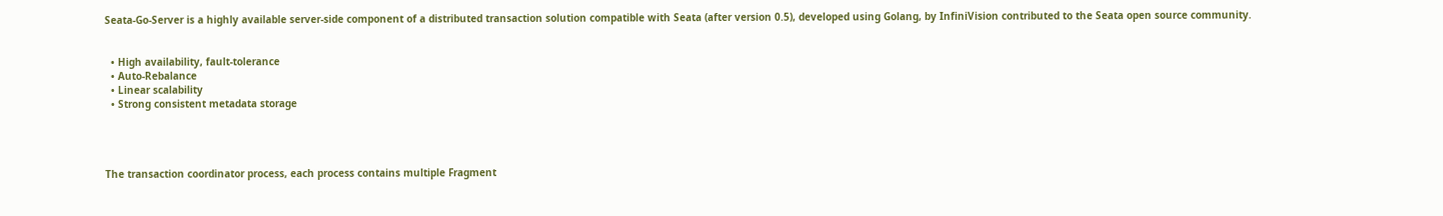Seata-Go-Server is a highly available server-side component of a distributed transaction solution compatible with Seata (after version 0.5), developed using Golang, by InfiniVision contributed to the Seata open source community.


  • High availability, fault-tolerance
  • Auto-Rebalance
  • Linear scalability
  • Strong consistent metadata storage




The transaction coordinator process, each process contains multiple Fragment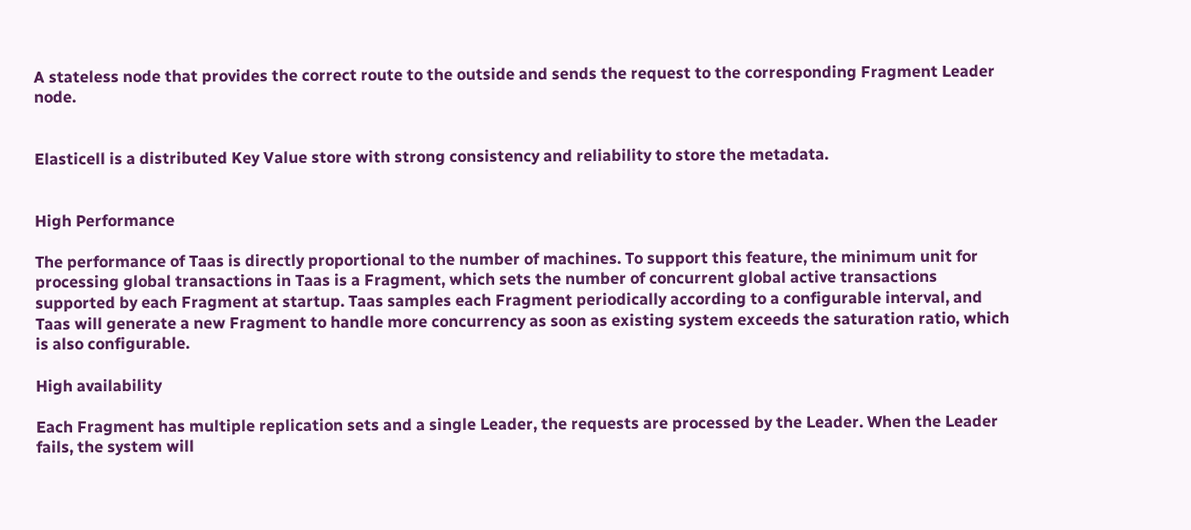A stateless node that provides the correct route to the outside and sends the request to the corresponding Fragment Leader node.


Elasticell is a distributed Key Value store with strong consistency and reliability to store the metadata.


High Performance

The performance of Taas is directly proportional to the number of machines. To support this feature, the minimum unit for processing global transactions in Taas is a Fragment, which sets the number of concurrent global active transactions supported by each Fragment at startup. Taas samples each Fragment periodically according to a configurable interval, and Taas will generate a new Fragment to handle more concurrency as soon as existing system exceeds the saturation ratio, which is also configurable.

High availability

Each Fragment has multiple replication sets and a single Leader, the requests are processed by the Leader. When the Leader fails, the system will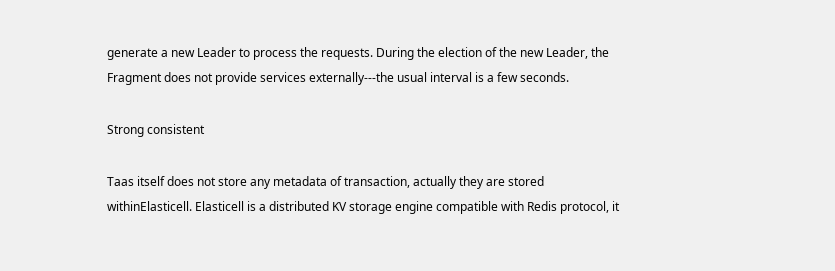generate a new Leader to process the requests. During the election of the new Leader, the Fragment does not provide services externally---the usual interval is a few seconds.

Strong consistent

Taas itself does not store any metadata of transaction, actually they are stored withinElasticell. Elasticell is a distributed KV storage engine compatible with Redis protocol, it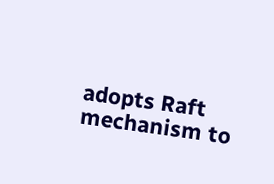adopts Raft mechanism to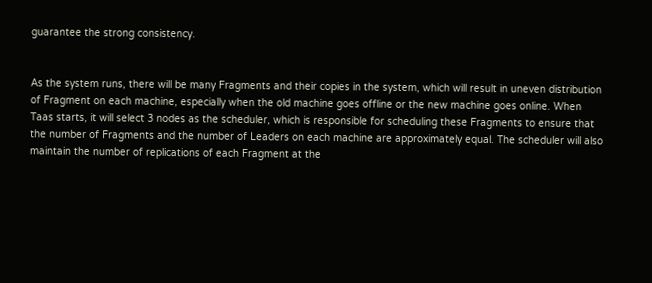guarantee the strong consistency.


As the system runs, there will be many Fragments and their copies in the system, which will result in uneven distribution of Fragment on each machine, especially when the old machine goes offline or the new machine goes online. When Taas starts, it will select 3 nodes as the scheduler, which is responsible for scheduling these Fragments to ensure that the number of Fragments and the number of Leaders on each machine are approximately equal. The scheduler will also maintain the number of replications of each Fragment at the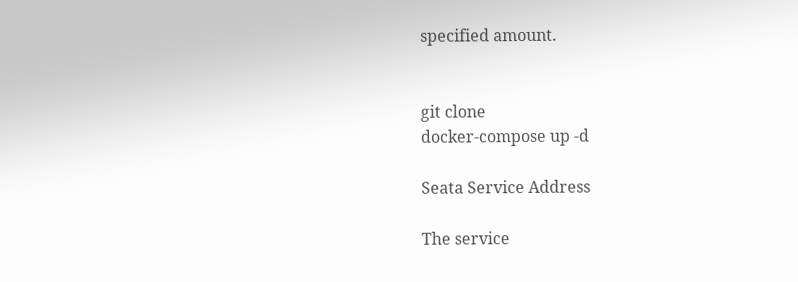specified amount.


git clone
docker-compose up -d

Seata Service Address

The service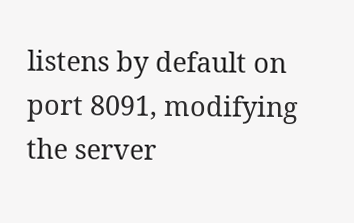listens by default on port 8091, modifying the server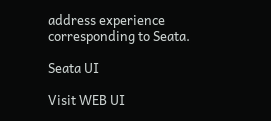address experience corresponding to Seata.

Seata UI

Visit WEB UI